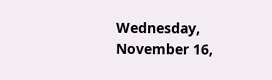Wednesday, November 16,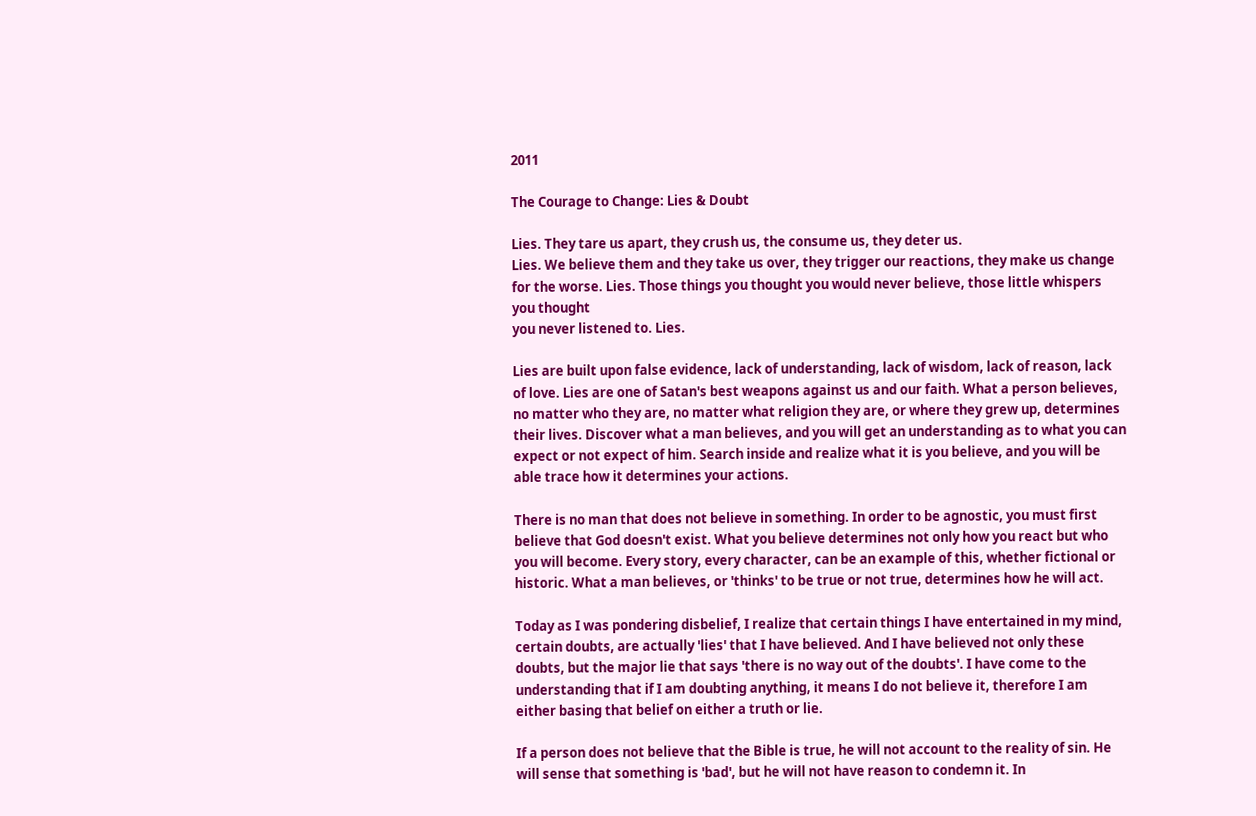2011

The Courage to Change: Lies & Doubt

Lies. They tare us apart, they crush us, the consume us, they deter us.
Lies. We believe them and they take us over, they trigger our reactions, they make us change for the worse. Lies. Those things you thought you would never believe, those little whispers you thought
you never listened to. Lies.

Lies are built upon false evidence, lack of understanding, lack of wisdom, lack of reason, lack of love. Lies are one of Satan's best weapons against us and our faith. What a person believes, no matter who they are, no matter what religion they are, or where they grew up, determines their lives. Discover what a man believes, and you will get an understanding as to what you can expect or not expect of him. Search inside and realize what it is you believe, and you will be able trace how it determines your actions.

There is no man that does not believe in something. In order to be agnostic, you must first believe that God doesn't exist. What you believe determines not only how you react but who you will become. Every story, every character, can be an example of this, whether fictional or historic. What a man believes, or 'thinks' to be true or not true, determines how he will act.

Today as I was pondering disbelief, I realize that certain things I have entertained in my mind, certain doubts, are actually 'lies' that I have believed. And I have believed not only these doubts, but the major lie that says 'there is no way out of the doubts'. I have come to the understanding that if I am doubting anything, it means I do not believe it, therefore I am either basing that belief on either a truth or lie.

If a person does not believe that the Bible is true, he will not account to the reality of sin. He will sense that something is 'bad', but he will not have reason to condemn it. In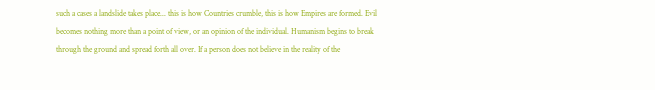such a cases a landslide takes place... this is how Countries crumble, this is how Empires are formed. Evil becomes nothing more than a point of view, or an opinion of the individual. Humanism begins to break through the ground and spread forth all over. If a person does not believe in the reality of the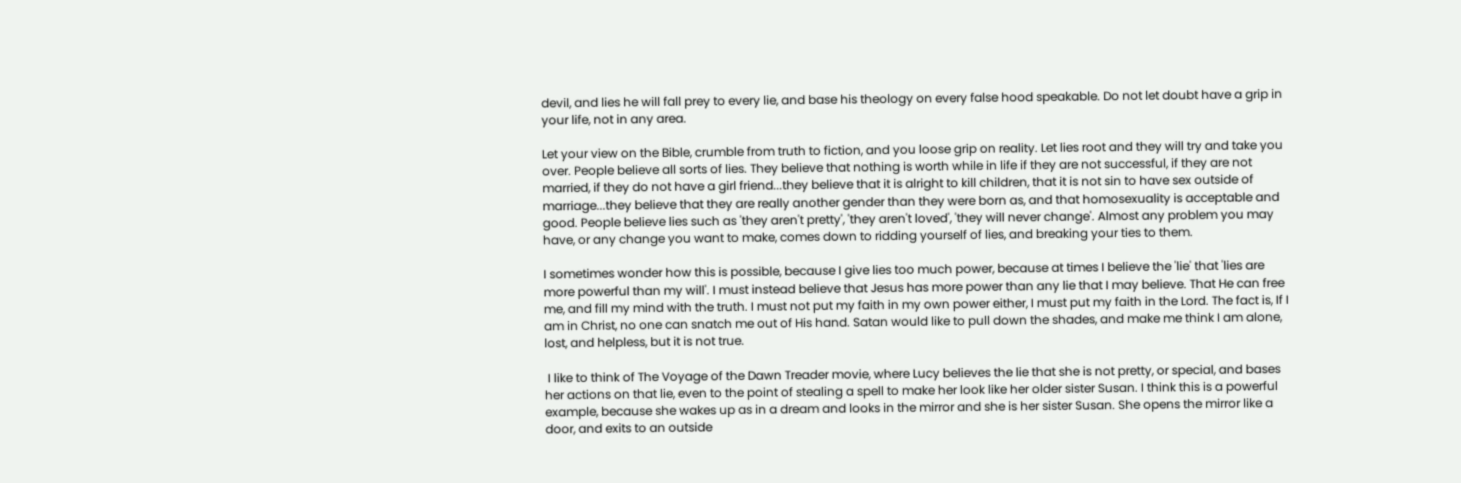devil, and lies he will fall prey to every lie, and base his theology on every false hood speakable. Do not let doubt have a grip in your life, not in any area.

Let your view on the Bible, crumble from truth to fiction, and you loose grip on reality. Let lies root and they will try and take you over. People believe all sorts of lies. They believe that nothing is worth while in life if they are not successful, if they are not married, if they do not have a girl friend...they believe that it is alright to kill children, that it is not sin to have sex outside of marriage...they believe that they are really another gender than they were born as, and that homosexuality is acceptable and good. People believe lies such as 'they aren't pretty', 'they aren't loved', 'they will never change'. Almost any problem you may have, or any change you want to make, comes down to ridding yourself of lies, and breaking your ties to them.

I sometimes wonder how this is possible, because I give lies too much power, because at times I believe the 'lie' that 'lies are more powerful than my will'. I must instead believe that Jesus has more power than any lie that I may believe. That He can free me, and fill my mind with the truth. I must not put my faith in my own power either, I must put my faith in the Lord. The fact is, If I am in Christ, no one can snatch me out of His hand. Satan would like to pull down the shades, and make me think I am alone, lost, and helpless, but it is not true.

 I like to think of The Voyage of the Dawn Treader movie, where Lucy believes the lie that she is not pretty, or special, and bases her actions on that lie, even to the point of stealing a spell to make her look like her older sister Susan. I think this is a powerful example, because she wakes up as in a dream and looks in the mirror and she is her sister Susan. She opens the mirror like a door, and exits to an outside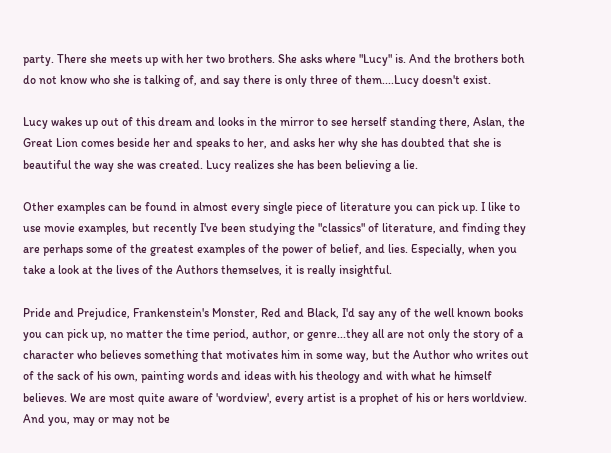party. There she meets up with her two brothers. She asks where "Lucy" is. And the brothers both do not know who she is talking of, and say there is only three of them....Lucy doesn't exist.

Lucy wakes up out of this dream and looks in the mirror to see herself standing there, Aslan, the Great Lion comes beside her and speaks to her, and asks her why she has doubted that she is beautiful the way she was created. Lucy realizes she has been believing a lie.

Other examples can be found in almost every single piece of literature you can pick up. I like to use movie examples, but recently I've been studying the "classics" of literature, and finding they are perhaps some of the greatest examples of the power of belief, and lies. Especially, when you take a look at the lives of the Authors themselves, it is really insightful.

Pride and Prejudice, Frankenstein's Monster, Red and Black, I'd say any of the well known books you can pick up, no matter the time period, author, or genre...they all are not only the story of a character who believes something that motivates him in some way, but the Author who writes out of the sack of his own, painting words and ideas with his theology and with what he himself believes. We are most quite aware of 'wordview', every artist is a prophet of his or hers worldview. And you, may or may not be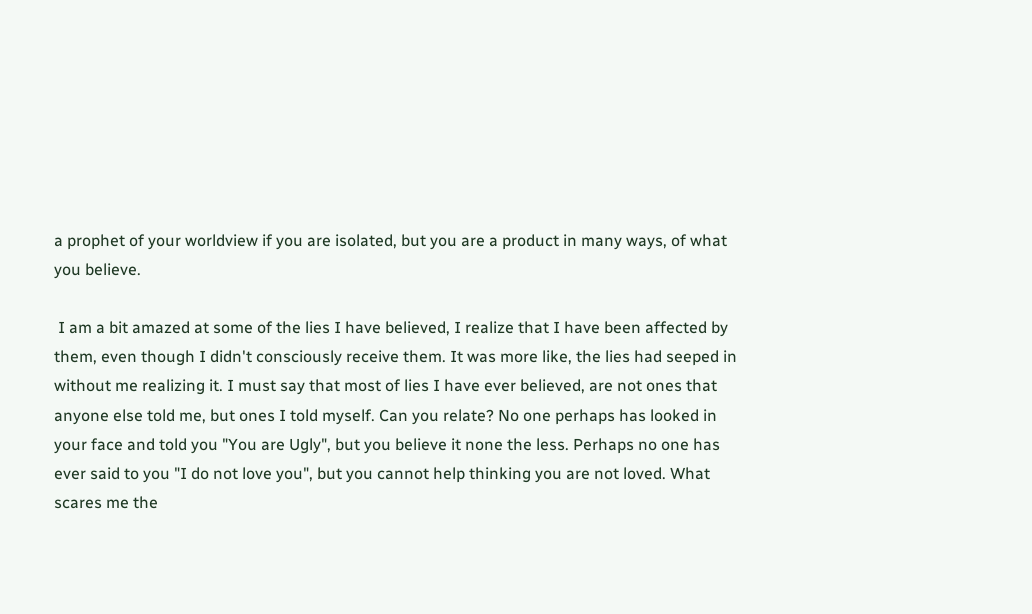a prophet of your worldview if you are isolated, but you are a product in many ways, of what you believe.

 I am a bit amazed at some of the lies I have believed, I realize that I have been affected by them, even though I didn't consciously receive them. It was more like, the lies had seeped in without me realizing it. I must say that most of lies I have ever believed, are not ones that anyone else told me, but ones I told myself. Can you relate? No one perhaps has looked in your face and told you "You are Ugly", but you believe it none the less. Perhaps no one has ever said to you "I do not love you", but you cannot help thinking you are not loved. What scares me the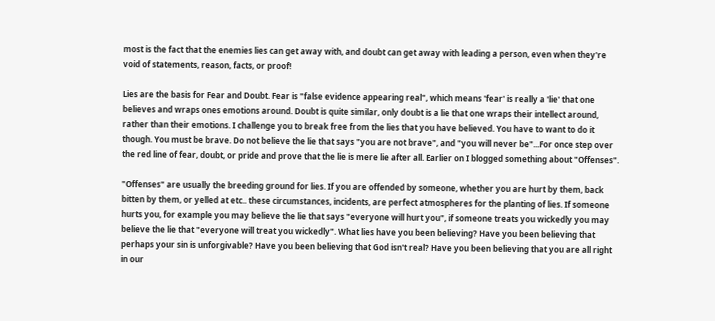most is the fact that the enemies lies can get away with, and doubt can get away with leading a person, even when they're void of statements, reason, facts, or proof!

Lies are the basis for Fear and Doubt. Fear is "false evidence appearing real", which means 'fear' is really a 'lie' that one believes and wraps ones emotions around. Doubt is quite similar, only doubt is a lie that one wraps their intellect around, rather than their emotions. I challenge you to break free from the lies that you have believed. You have to want to do it though. You must be brave. Do not believe the lie that says "you are not brave", and "you will never be"...For once step over the red line of fear, doubt, or pride and prove that the lie is mere lie after all. Earlier on I blogged something about "Offenses".

"Offenses" are usually the breeding ground for lies. If you are offended by someone, whether you are hurt by them, back bitten by them, or yelled at etc.. these circumstances, incidents, are perfect atmospheres for the planting of lies. If someone hurts you, for example you may believe the lie that says "everyone will hurt you", if someone treats you wickedly you may believe the lie that "everyone will treat you wickedly". What lies have you been believing? Have you been believing that perhaps your sin is unforgivable? Have you been believing that God isn't real? Have you been believing that you are all right in our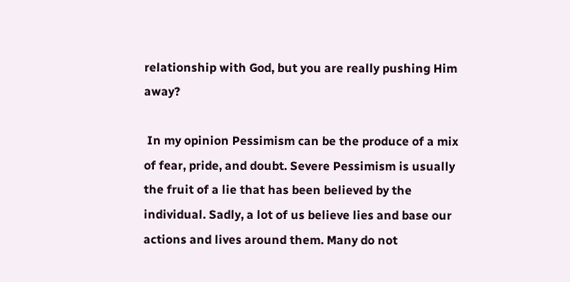relationship with God, but you are really pushing Him away?

 In my opinion Pessimism can be the produce of a mix of fear, pride, and doubt. Severe Pessimism is usually the fruit of a lie that has been believed by the individual. Sadly, a lot of us believe lies and base our actions and lives around them. Many do not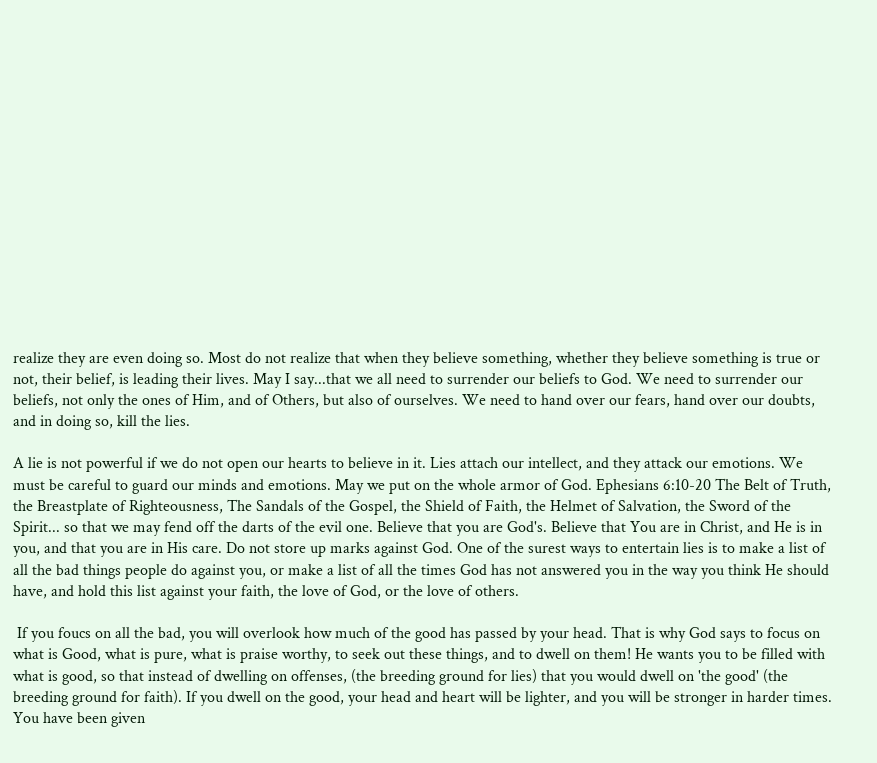realize they are even doing so. Most do not realize that when they believe something, whether they believe something is true or not, their belief, is leading their lives. May I say...that we all need to surrender our beliefs to God. We need to surrender our beliefs, not only the ones of Him, and of Others, but also of ourselves. We need to hand over our fears, hand over our doubts, and in doing so, kill the lies.

A lie is not powerful if we do not open our hearts to believe in it. Lies attach our intellect, and they attack our emotions. We must be careful to guard our minds and emotions. May we put on the whole armor of God. Ephesians 6:10-20 The Belt of Truth, the Breastplate of Righteousness, The Sandals of the Gospel, the Shield of Faith, the Helmet of Salvation, the Sword of the Spirit... so that we may fend off the darts of the evil one. Believe that you are God's. Believe that You are in Christ, and He is in you, and that you are in His care. Do not store up marks against God. One of the surest ways to entertain lies is to make a list of all the bad things people do against you, or make a list of all the times God has not answered you in the way you think He should have, and hold this list against your faith, the love of God, or the love of others.

 If you foucs on all the bad, you will overlook how much of the good has passed by your head. That is why God says to focus on what is Good, what is pure, what is praise worthy, to seek out these things, and to dwell on them! He wants you to be filled with what is good, so that instead of dwelling on offenses, (the breeding ground for lies) that you would dwell on 'the good' (the breeding ground for faith). If you dwell on the good, your head and heart will be lighter, and you will be stronger in harder times. You have been given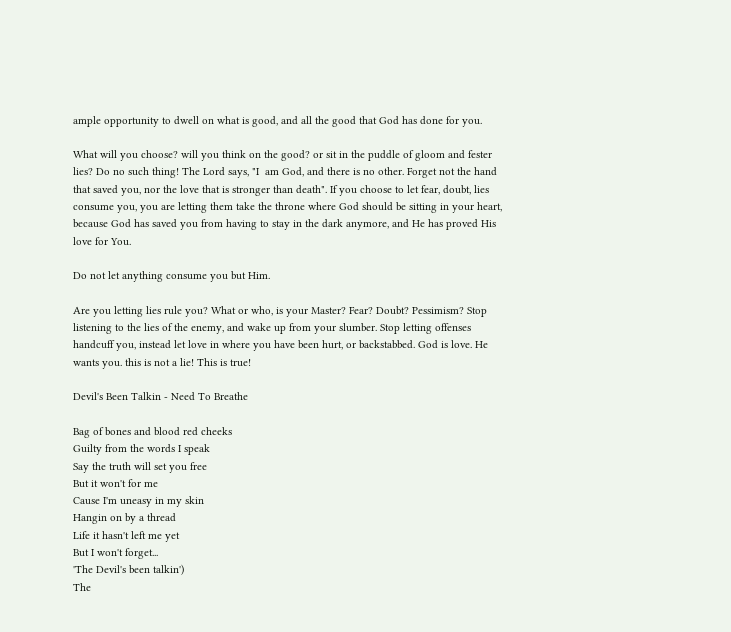ample opportunity to dwell on what is good, and all the good that God has done for you.

What will you choose? will you think on the good? or sit in the puddle of gloom and fester lies? Do no such thing! The Lord says, "I  am God, and there is no other. Forget not the hand that saved you, nor the love that is stronger than death". If you choose to let fear, doubt, lies consume you, you are letting them take the throne where God should be sitting in your heart, because God has saved you from having to stay in the dark anymore, and He has proved His love for You.

Do not let anything consume you but Him.

Are you letting lies rule you? What or who, is your Master? Fear? Doubt? Pessimism? Stop listening to the lies of the enemy, and wake up from your slumber. Stop letting offenses handcuff you, instead let love in where you have been hurt, or backstabbed. God is love. He wants you. this is not a lie! This is true!

Devil's Been Talkin - Need To Breathe

Bag of bones and blood red cheeks
Guilty from the words I speak
Say the truth will set you free
But it won't for me
Cause I'm uneasy in my skin
Hangin on by a thread
Life it hasn't left me yet
But I won't forget...
'The Devil's been talkin')
The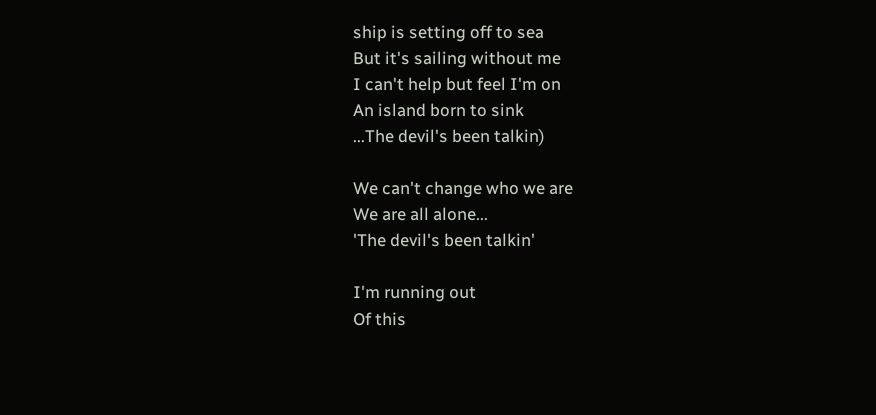ship is setting off to sea
But it's sailing without me
I can't help but feel I'm on
An island born to sink
...The devil's been talkin)

We can't change who we are
We are all alone...
'The devil's been talkin'

I'm running out
Of this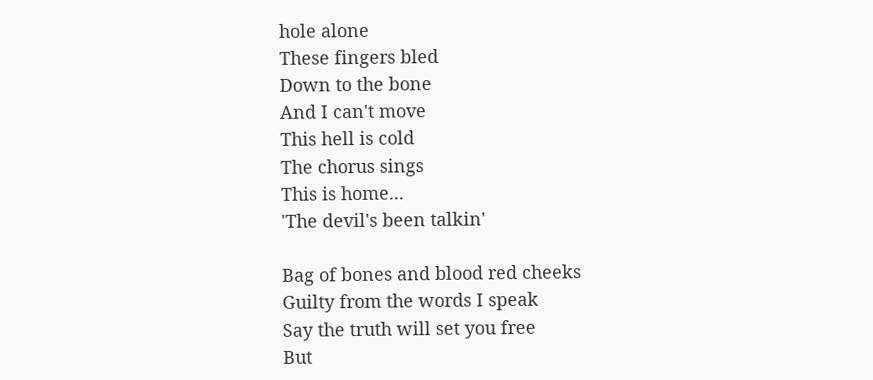hole alone
These fingers bled
Down to the bone
And I can't move
This hell is cold
The chorus sings
This is home...
'The devil's been talkin'

Bag of bones and blood red cheeks
Guilty from the words I speak
Say the truth will set you free
But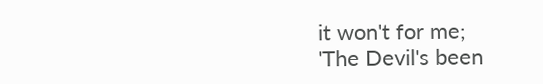it won't for me;
'The Devil's been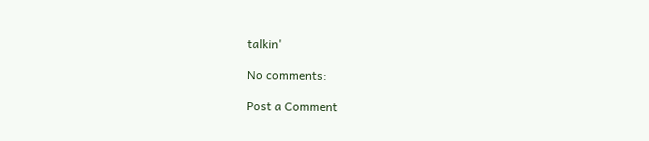talkin'

No comments:

Post a Comment